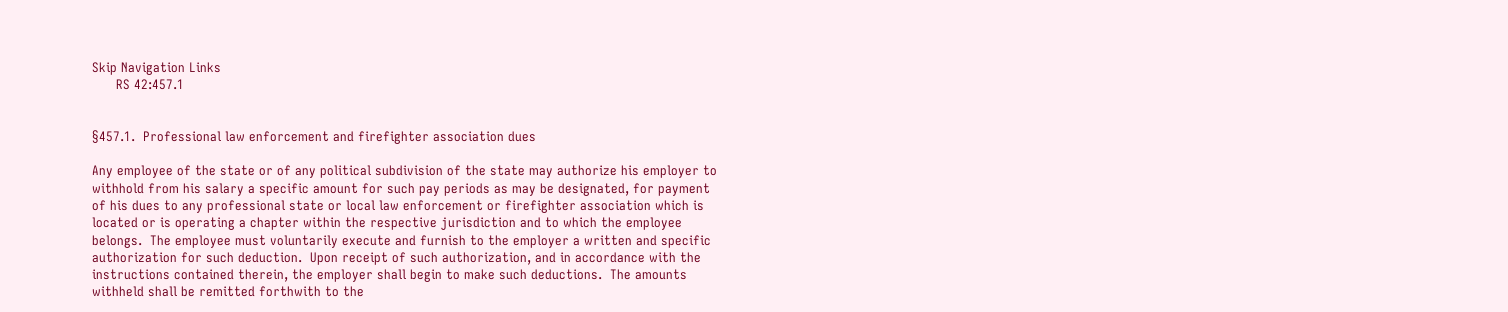Skip Navigation Links
      RS 42:457.1


§457.1.  Professional law enforcement and firefighter association dues

Any employee of the state or of any political subdivision of the state may authorize his employer to withhold from his salary a specific amount for such pay periods as may be designated, for payment of his dues to any professional state or local law enforcement or firefighter association which is located or is operating a chapter within the respective jurisdiction and to which the employee belongs.  The employee must voluntarily execute and furnish to the employer a written and specific authorization for such deduction.  Upon receipt of such authorization, and in accordance with the instructions contained therein, the employer shall begin to make such deductions.  The amounts withheld shall be remitted forthwith to the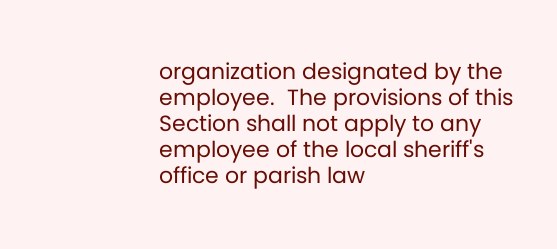organization designated by the employee.  The provisions of this Section shall not apply to any employee of the local sheriff's office or parish law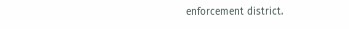enforcement district.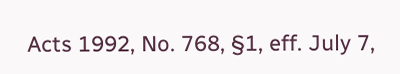Acts 1992, No. 768, §1, eff. July 7,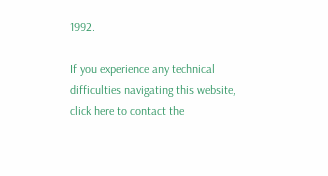1992.

If you experience any technical difficulties navigating this website, click here to contact the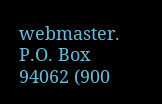webmaster.
P.O. Box 94062 (900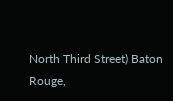North Third Street) Baton Rouge,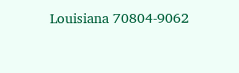Louisiana 70804-9062